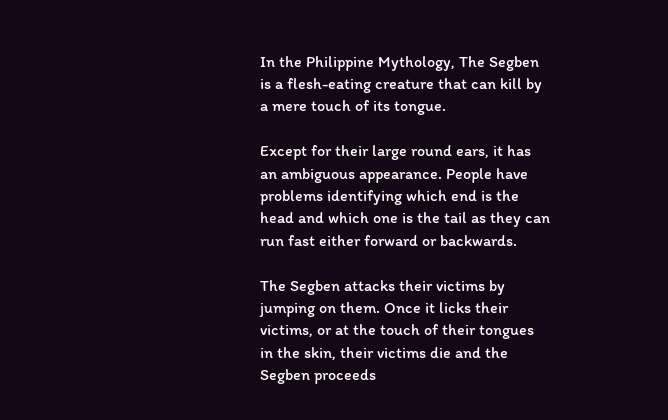In the Philippine Mythology, The Segben is a flesh-eating creature that can kill by a mere touch of its tongue.

Except for their large round ears, it has an ambiguous appearance. People have problems identifying which end is the head and which one is the tail as they can run fast either forward or backwards.

The Segben attacks their victims by jumping on them. Once it licks their victims, or at the touch of their tongues in the skin, their victims die and the Segben proceeds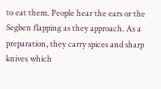to eat them. People hear the ears or the Segben flapping as they approach. As a preparation, they carry spices and sharp knives which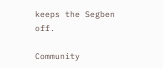keeps the Segben off.

Community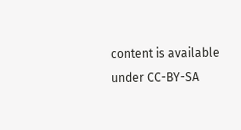content is available under CC-BY-SA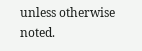unless otherwise noted.